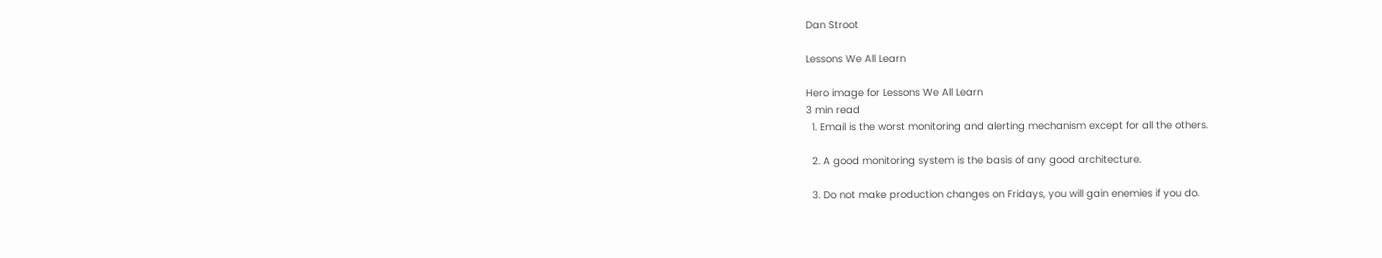Dan Stroot

Lessons We All Learn

Hero image for Lessons We All Learn
3 min read
  1. Email is the worst monitoring and alerting mechanism except for all the others.

  2. A good monitoring system is the basis of any good architecture.

  3. Do not make production changes on Fridays, you will gain enemies if you do.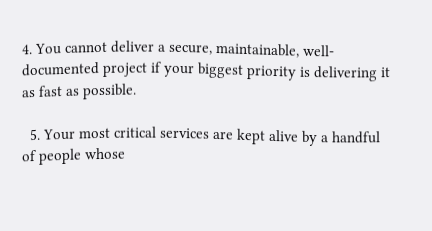4. You cannot deliver a secure, maintainable, well-documented project if your biggest priority is delivering it as fast as possible.

  5. Your most critical services are kept alive by a handful of people whose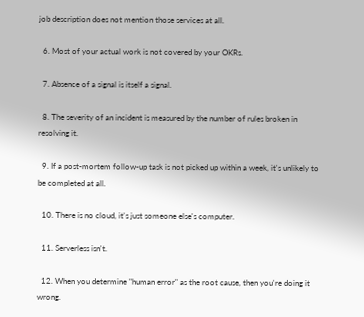job description does not mention those services at all.

  6. Most of your actual work is not covered by your OKRs.

  7. Absence of a signal is itself a signal.

  8. The severity of an incident is measured by the number of rules broken in resolving it.

  9. If a post-mortem follow-up task is not picked up within a week, it's unlikely to be completed at all.

  10. There is no cloud, it's just someone else's computer.

  11. Serverless isn't.

  12. When you determine "human error" as the root cause, then you're doing it wrong.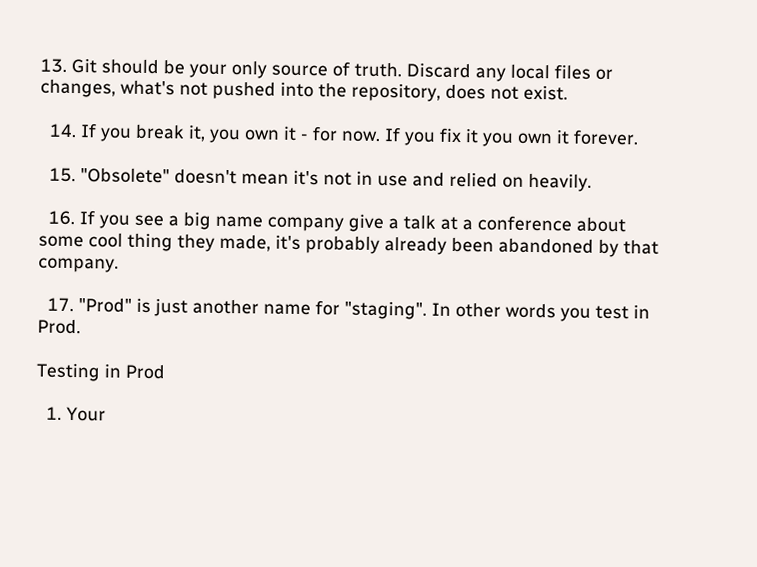13. Git should be your only source of truth. Discard any local files or changes, what's not pushed into the repository, does not exist.

  14. If you break it, you own it - for now. If you fix it you own it forever.

  15. "Obsolete" doesn't mean it's not in use and relied on heavily.

  16. If you see a big name company give a talk at a conference about some cool thing they made, it's probably already been abandoned by that company.

  17. "Prod" is just another name for "staging". In other words you test in Prod.

Testing in Prod

  1. Your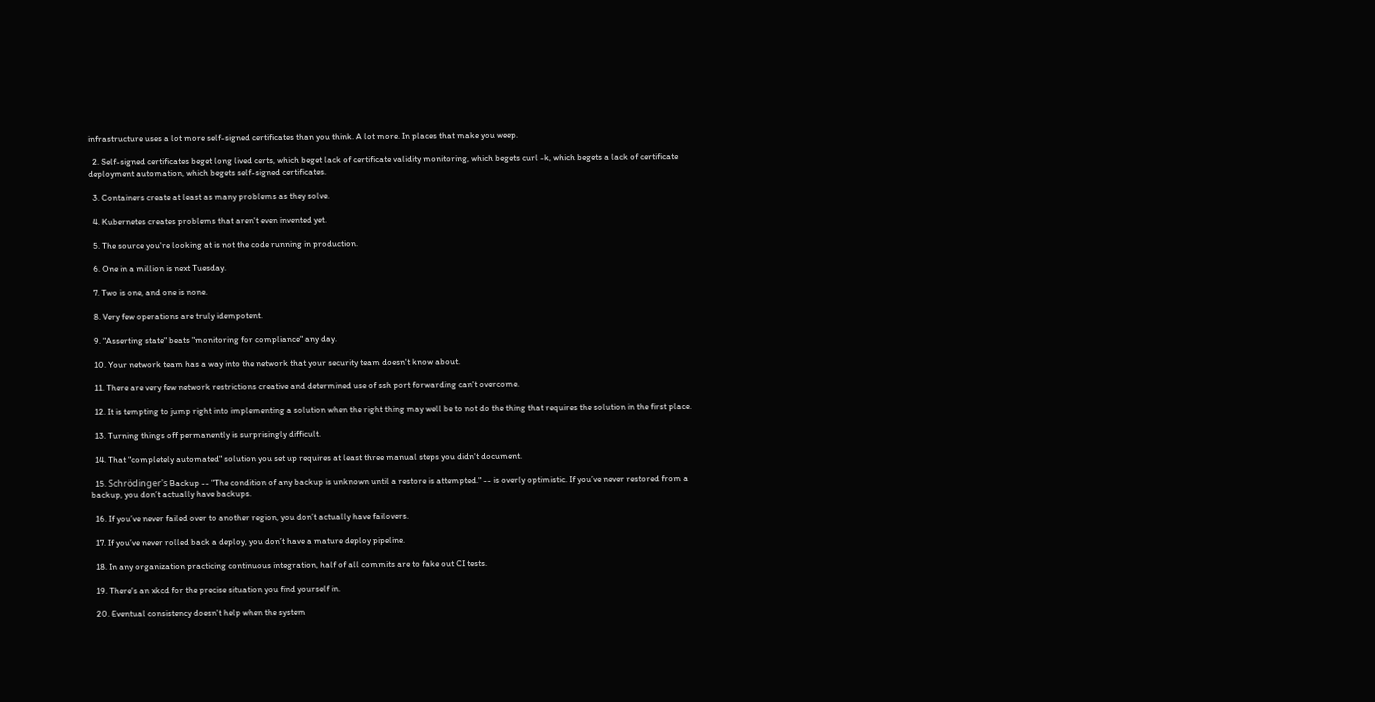infrastructure uses a lot more self-signed certificates than you think. A lot more. In places that make you weep.

  2. Self-signed certificates beget long lived certs, which beget lack of certificate validity monitoring, which begets curl -k, which begets a lack of certificate deployment automation, which begets self-signed certificates.

  3. Containers create at least as many problems as they solve.

  4. Kubernetes creates problems that aren't even invented yet.

  5. The source you're looking at is not the code running in production.

  6. One in a million is next Tuesday.

  7. Two is one, and one is none.

  8. Very few operations are truly idempotent.

  9. "Asserting state" beats "monitoring for compliance" any day.

  10. Your network team has a way into the network that your security team doesn't know about.

  11. There are very few network restrictions creative and determined use of ssh port forwarding can't overcome.

  12. It is tempting to jump right into implementing a solution when the right thing may well be to not do the thing that requires the solution in the first place.

  13. Turning things off permanently is surprisingly difficult.

  14. That "completely automated" solution you set up requires at least three manual steps you didn't document.

  15. Schrödinger's Backup -- "The condition of any backup is unknown until a restore is attempted." -- is overly optimistic. If you’ve never restored from a backup, you don’t actually have backups.

  16. If you’ve never failed over to another region, you don’t actually have failovers.

  17. If you’ve never rolled back a deploy, you don’t have a mature deploy pipeline.

  18. In any organization practicing continuous integration, half of all commits are to fake out CI tests.

  19. There's an xkcd for the precise situation you find yourself in.

  20. Eventual consistency doesn't help when the system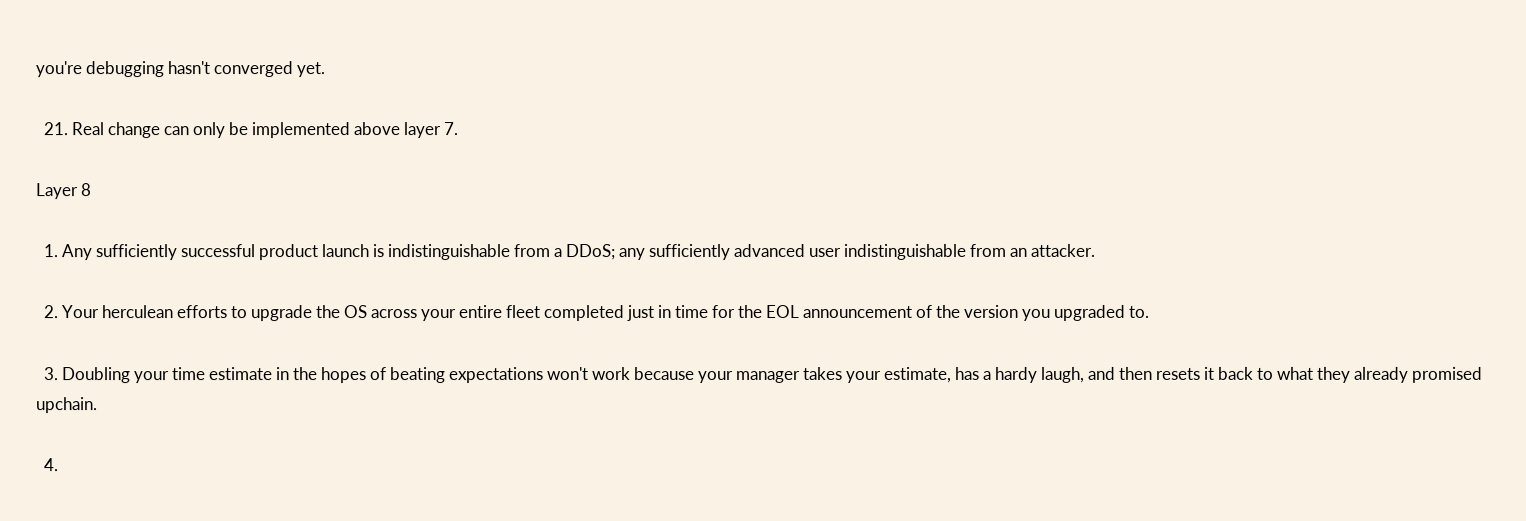you're debugging hasn't converged yet.

  21. Real change can only be implemented above layer 7.

Layer 8

  1. Any sufficiently successful product launch is indistinguishable from a DDoS; any sufficiently advanced user indistinguishable from an attacker.

  2. Your herculean efforts to upgrade the OS across your entire fleet completed just in time for the EOL announcement of the version you upgraded to.

  3. Doubling your time estimate in the hopes of beating expectations won't work because your manager takes your estimate, has a hardy laugh, and then resets it back to what they already promised upchain.

  4.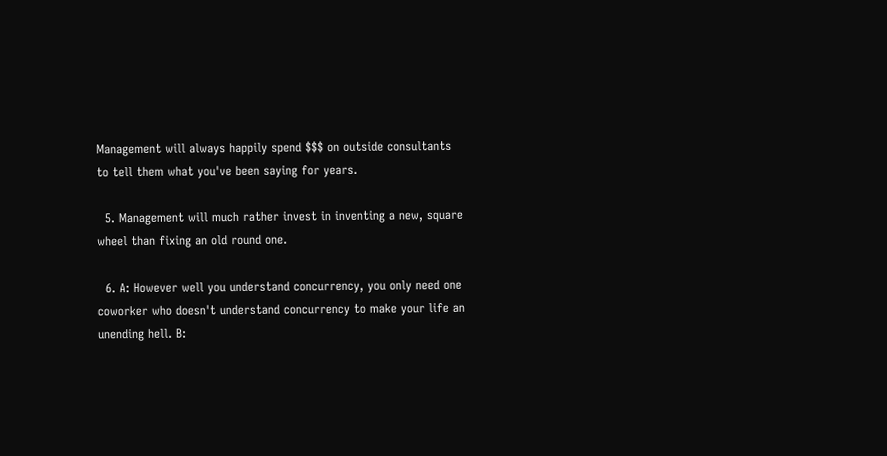Management will always happily spend $$$ on outside consultants to tell them what you've been saying for years.

  5. Management will much rather invest in inventing a new, square wheel than fixing an old round one.

  6. A: However well you understand concurrency, you only need one coworker who doesn't understand concurrency to make your life an unending hell. B: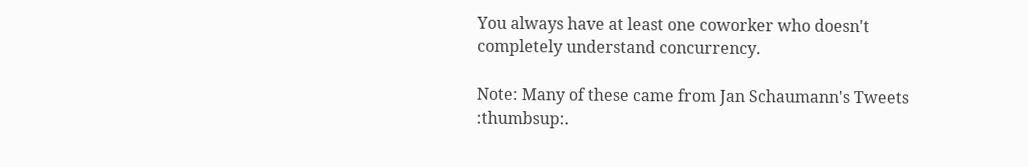You always have at least one coworker who doesn't completely understand concurrency.

Note: Many of these came from Jan Schaumann's Tweets :thumbsup:.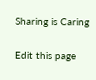Sharing is Caring

Edit this page